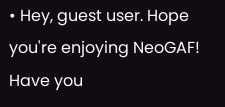• Hey, guest user. Hope you're enjoying NeoGAF! Have you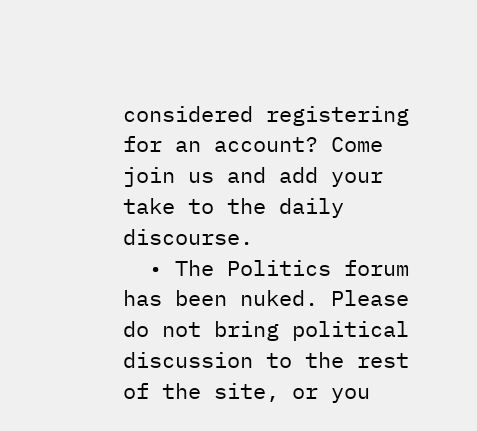considered registering for an account? Come join us and add your take to the daily discourse.
  • The Politics forum has been nuked. Please do not bring political discussion to the rest of the site, or you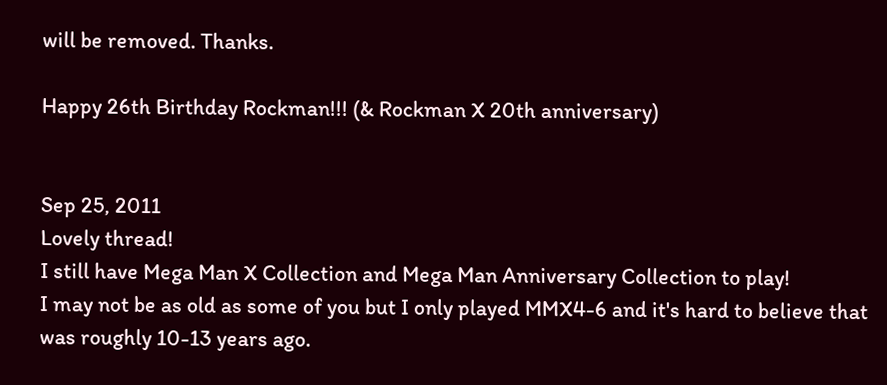will be removed. Thanks.

Happy 26th Birthday Rockman!!! (& Rockman X 20th anniversary)


Sep 25, 2011
Lovely thread!
I still have Mega Man X Collection and Mega Man Anniversary Collection to play!
I may not be as old as some of you but I only played MMX4-6 and it's hard to believe that was roughly 10-13 years ago.